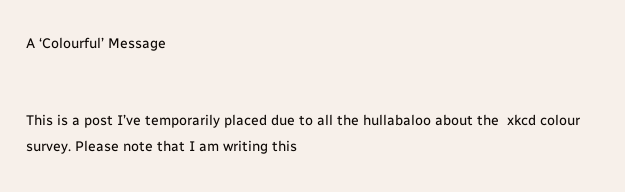A ‘Colourful’ Message


This is a post I’ve temporarily placed due to all the hullabaloo about the  xkcd colour survey. Please note that I am writing this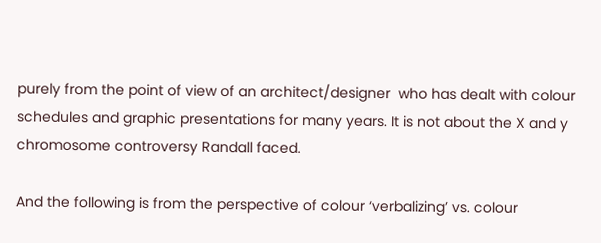purely from the point of view of an architect/designer  who has dealt with colour schedules and graphic presentations for many years. It is not about the X and y chromosome controversy Randall faced.

And the following is from the perspective of colour ‘verbalizing’ vs. colour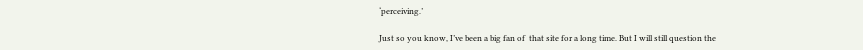‘perceiving.’

Just so you know, I’ve been a big fan of  that site for a long time. But I will still question the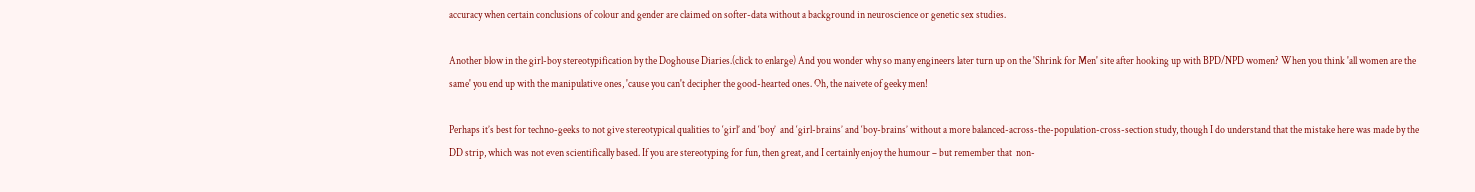accuracy when certain conclusions of colour and gender are claimed on softer-data without a background in neuroscience or genetic sex studies.

Another blow in the girl-boy stereotypification by the Doghouse Diaries.(click to enlarge) And you wonder why so many engineers later turn up on the 'Shrink for Men' site after hooking up with BPD/NPD women? When you think 'all women are the same' you end up with the manipulative ones, 'cause you can't decipher the good-hearted ones. Oh, the naivete of geeky men!

Perhaps it’s best for techno-geeks to not give stereotypical qualities to ‘girl’ and ‘boy’  and ‘girl-brains’ and ‘boy-brains’ without a more balanced-across-the-population-cross-section study, though I do understand that the mistake here was made by the DD strip, which was not even scientifically based. If you are stereotyping for fun, then great, and I certainly enjoy the humour – but remember that  non-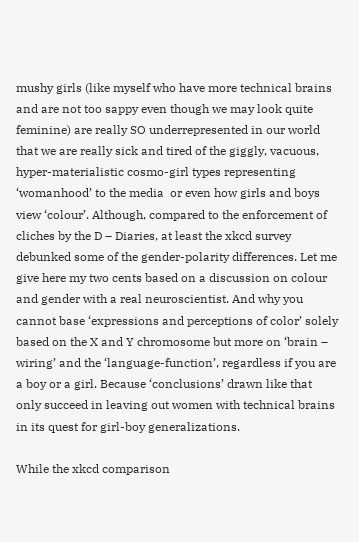mushy girls (like myself who have more technical brains and are not too sappy even though we may look quite feminine) are really SO underrepresented in our world that we are really sick and tired of the giggly, vacuous, hyper-materialistic cosmo-girl types representing ‘womanhood’ to the media  or even how girls and boys view ‘colour’. Although, compared to the enforcement of cliches by the D – Diaries, at least the xkcd survey debunked some of the gender-polarity differences. Let me give here my two cents based on a discussion on colour and gender with a real neuroscientist. And why you cannot base ‘expressions and perceptions of color’ solely based on the X and Y chromosome but more on ‘brain – wiring’ and the ‘language-function’, regardless if you are a boy or a girl. Because ‘conclusions’ drawn like that only succeed in leaving out women with technical brains in its quest for girl-boy generalizations.

While the xkcd comparison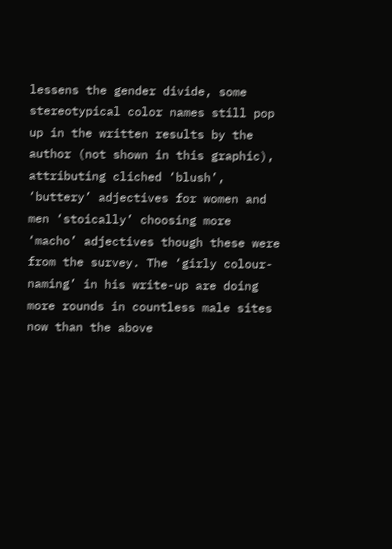lessens the gender divide, some stereotypical color names still pop up in the written results by the author (not shown in this graphic), attributing cliched ‘blush’, ‘buttery’ adjectives for women and men ‘stoically’ choosing more ‘macho’ adjectives though these were from the survey. The ‘girly colour-naming’ in his write-up are doing more rounds in countless male sites now than the above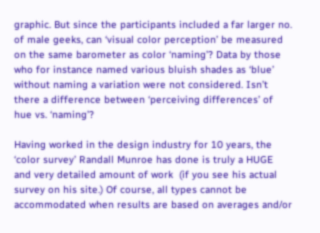graphic. But since the participants included a far larger no. of male geeks, can ‘visual color perception’ be measured on the same barometer as color ‘naming’? Data by those who for instance named various bluish shades as ‘blue’ without naming a variation were not considered. Isn’t there a difference between ‘perceiving differences’ of hue vs. ‘naming’?

Having worked in the design industry for 10 years, the ‘color survey’ Randall Munroe has done is truly a HUGE and very detailed amount of work  (if you see his actual survey on his site.) Of course, all types cannot be accommodated when results are based on averages and/or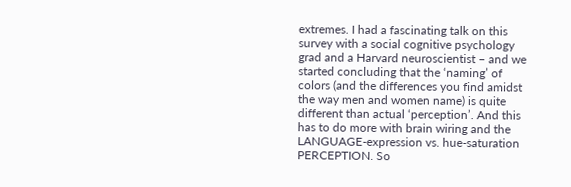extremes. I had a fascinating talk on this survey with a social cognitive psychology grad and a Harvard neuroscientist – and we started concluding that the ‘naming’ of colors (and the differences you find amidst the way men and women name) is quite different than actual ‘perception’. And this has to do more with brain wiring and the LANGUAGE-expression vs. hue-saturation PERCEPTION. So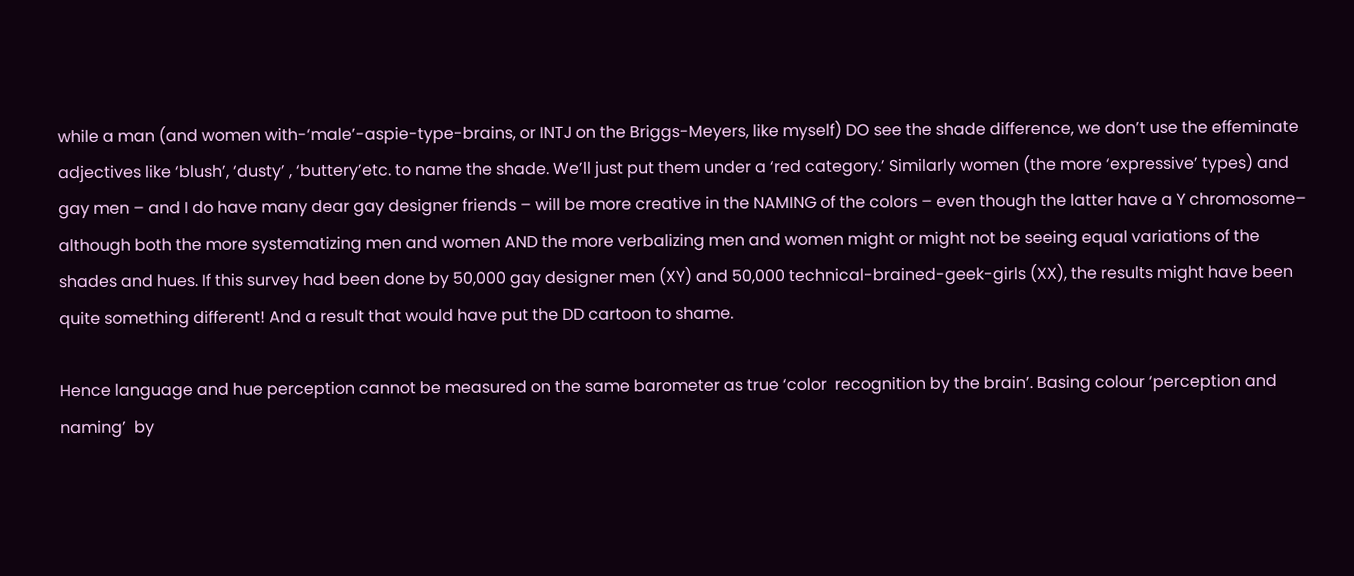while a man (and women with-‘male’-aspie-type-brains, or INTJ on the Briggs-Meyers, like myself) DO see the shade difference, we don’t use the effeminate adjectives like ‘blush’, ‘dusty’ , ‘buttery’etc. to name the shade. We’ll just put them under a ‘red category.’ Similarly women (the more ‘expressive’ types) and gay men – and I do have many dear gay designer friends – will be more creative in the NAMING of the colors – even though the latter have a Y chromosome– although both the more systematizing men and women AND the more verbalizing men and women might or might not be seeing equal variations of the shades and hues. If this survey had been done by 50,000 gay designer men (XY) and 50,000 technical-brained-geek-girls (XX), the results might have been quite something different! And a result that would have put the DD cartoon to shame.

Hence language and hue perception cannot be measured on the same barometer as true ‘color  recognition by the brain’. Basing colour ‘perception and naming’  by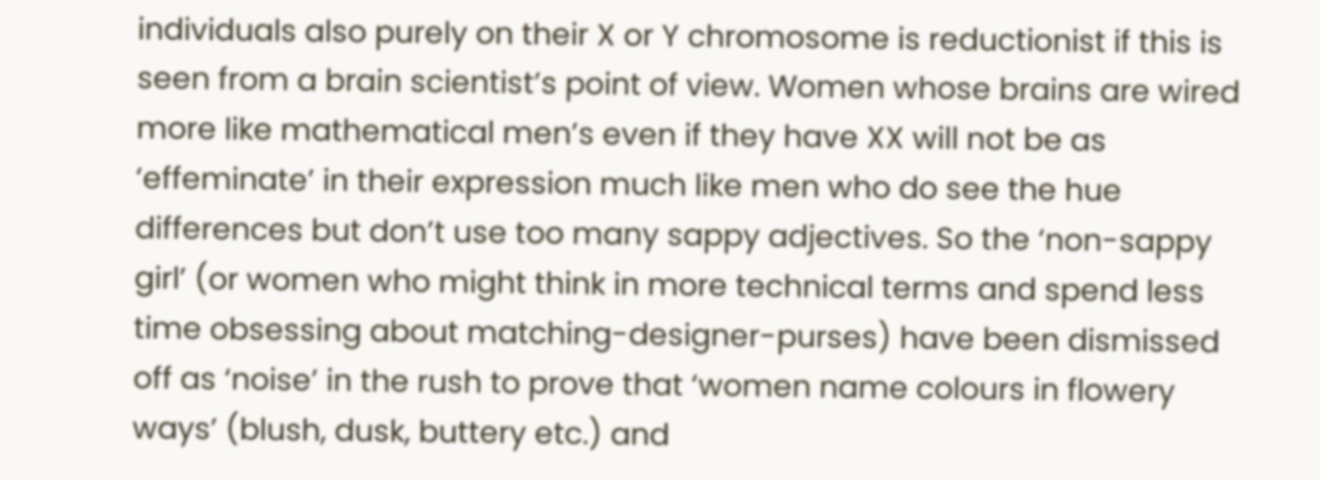individuals also purely on their X or Y chromosome is reductionist if this is seen from a brain scientist’s point of view. Women whose brains are wired more like mathematical men’s even if they have XX will not be as ‘effeminate’ in their expression much like men who do see the hue differences but don’t use too many sappy adjectives. So the ‘non-sappy girl’ (or women who might think in more technical terms and spend less time obsessing about matching-designer-purses) have been dismissed off as ‘noise’ in the rush to prove that ‘women name colours in flowery ways’ (blush, dusk, buttery etc.) and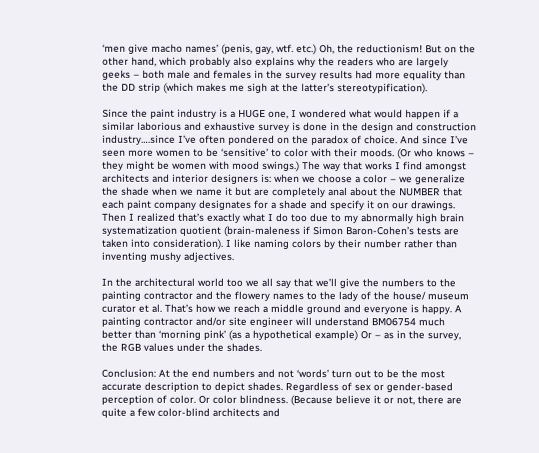‘men give macho names’ (penis, gay, wtf. etc.) Oh, the reductionism! But on the other hand, which probably also explains why the readers who are largely geeks – both male and females in the survey results had more equality than the DD strip (which makes me sigh at the latter’s stereotypification).

Since the paint industry is a HUGE one, I wondered what would happen if a similar laborious and exhaustive survey is done in the design and construction industry….since I’ve often pondered on the paradox of choice. And since I’ve seen more women to be ‘sensitive’ to color with their moods. (Or who knows – they might be women with mood swings.) The way that works I find amongst architects and interior designers is: when we choose a color – we generalize the shade when we name it but are completely anal about the NUMBER that each paint company designates for a shade and specify it on our drawings. Then I realized that’s exactly what I do too due to my abnormally high brain systematization quotient (brain-maleness if Simon Baron-Cohen’s tests are taken into consideration). I like naming colors by their number rather than inventing mushy adjectives.

In the architectural world too we all say that we’ll give the numbers to the painting contractor and the flowery names to the lady of the house/ museum curator et al. That’s how we reach a middle ground and everyone is happy. A painting contractor and/or site engineer will understand BM06754 much better than ‘morning pink’ (as a hypothetical example) Or – as in the survey, the RGB values under the shades.

Conclusion: At the end numbers and not ‘words’ turn out to be the most accurate description to depict shades. Regardless of sex or gender-based perception of color. Or color blindness. (Because believe it or not, there are quite a few color-blind architects and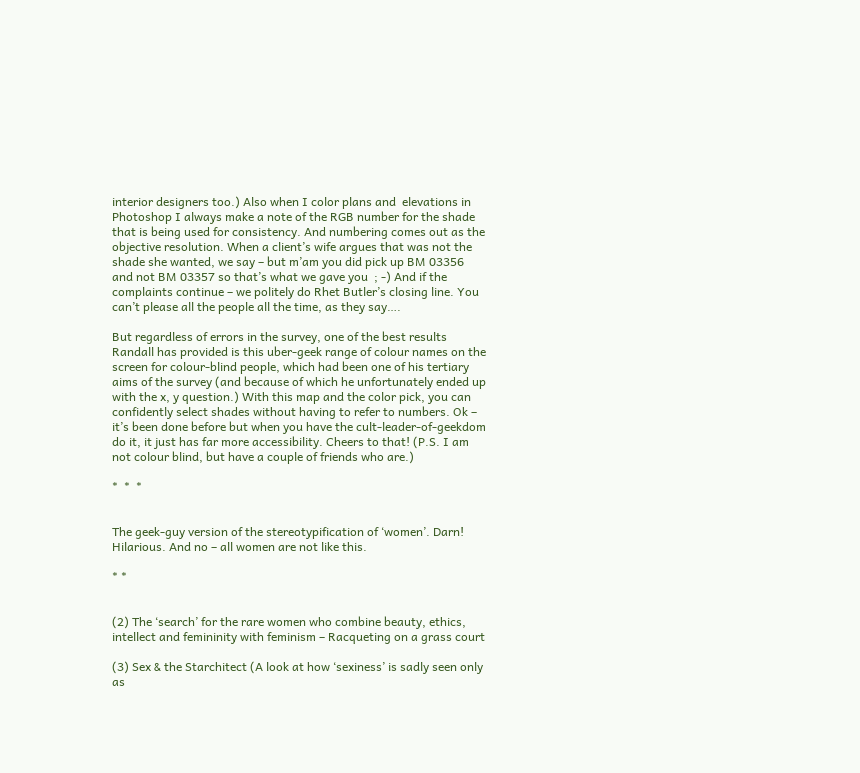interior designers too.) Also when I color plans and  elevations in Photoshop I always make a note of the RGB number for the shade that is being used for consistency. And numbering comes out as the objective resolution. When a client’s wife argues that was not the shade she wanted, we say – but m’am you did pick up BM 03356 and not BM 03357 so that’s what we gave you  ; -) And if the complaints continue – we politely do Rhet Butler’s closing line. You can’t please all the people all the time, as they say….

But regardless of errors in the survey, one of the best results Randall has provided is this uber-geek range of colour names on the screen for colour-blind people, which had been one of his tertiary aims of the survey (and because of which he unfortunately ended up with the x, y question.) With this map and the color pick, you can confidently select shades without having to refer to numbers. Ok – it’s been done before but when you have the cult-leader-of-geekdom do it, it just has far more accessibility. Cheers to that! (P.S. I am not colour blind, but have a couple of friends who are.)

*  *  *


The geek-guy version of the stereotypification of ‘women’. Darn! Hilarious. And no – all women are not like this.

* *


(2) The ‘search’ for the rare women who combine beauty, ethics, intellect and femininity with feminism – Racqueting on a grass court

(3) Sex & the Starchitect (A look at how ‘sexiness’ is sadly seen only as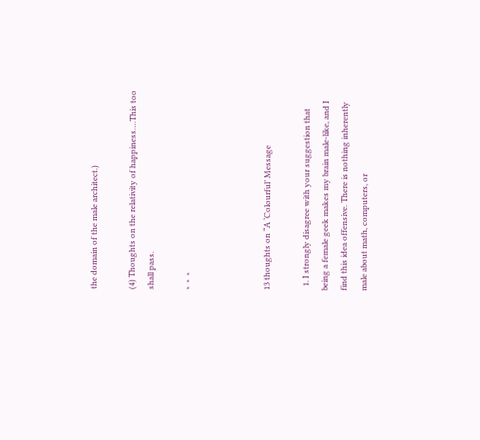the domain of the male architect.)

(4) Thoughts on the relativity of happiness….This too shall pass.

*  *  *



13 thoughts on “A ‘Colourful’ Message

  1. I strongly disagree with your suggestion that being a female geek makes my brain male-like, and I find this idea offensive. There is nothing inherently male about math, computers, or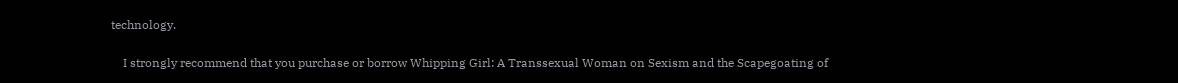technology.

    I strongly recommend that you purchase or borrow Whipping Girl: A Transsexual Woman on Sexism and the Scapegoating of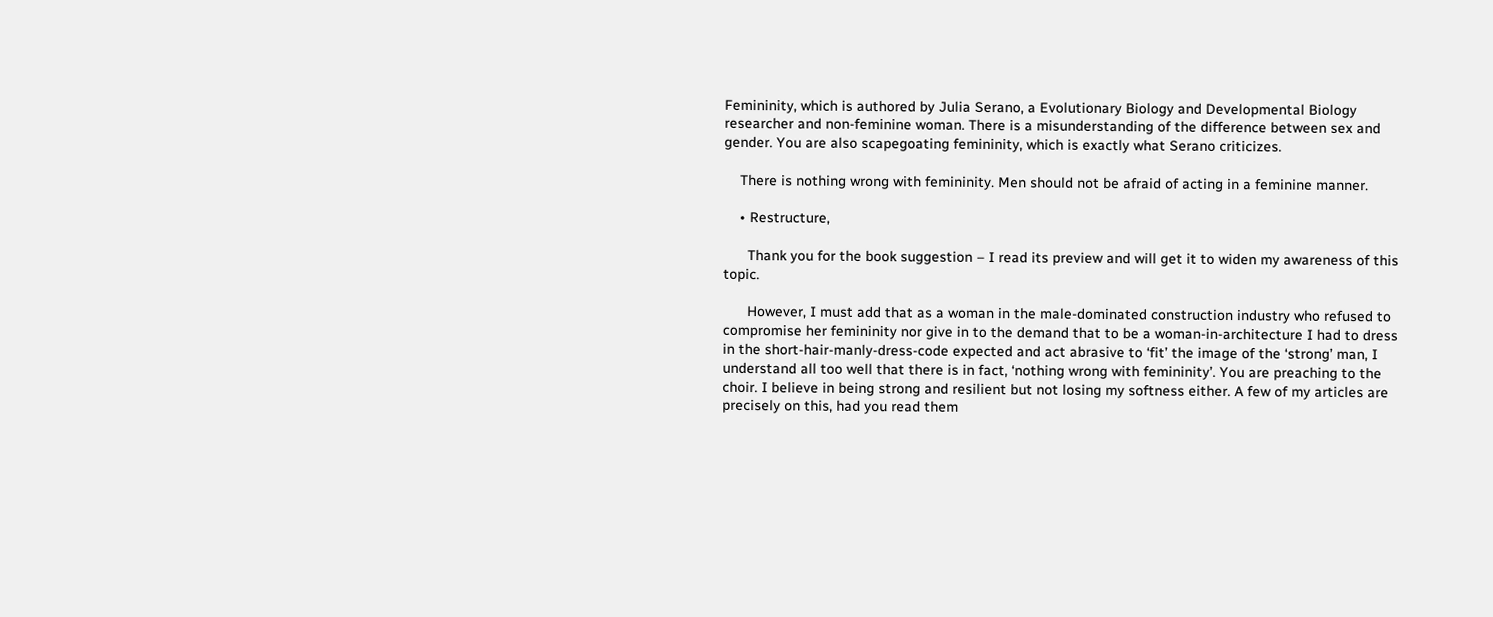Femininity, which is authored by Julia Serano, a Evolutionary Biology and Developmental Biology researcher and non-feminine woman. There is a misunderstanding of the difference between sex and gender. You are also scapegoating femininity, which is exactly what Serano criticizes.

    There is nothing wrong with femininity. Men should not be afraid of acting in a feminine manner.

    • Restructure,

      Thank you for the book suggestion – I read its preview and will get it to widen my awareness of this topic.

      However, I must add that as a woman in the male-dominated construction industry who refused to compromise her femininity nor give in to the demand that to be a woman-in-architecture I had to dress in the short-hair-manly-dress-code expected and act abrasive to ‘fit’ the image of the ‘strong’ man, I understand all too well that there is in fact, ‘nothing wrong with femininity’. You are preaching to the choir. I believe in being strong and resilient but not losing my softness either. A few of my articles are precisely on this, had you read them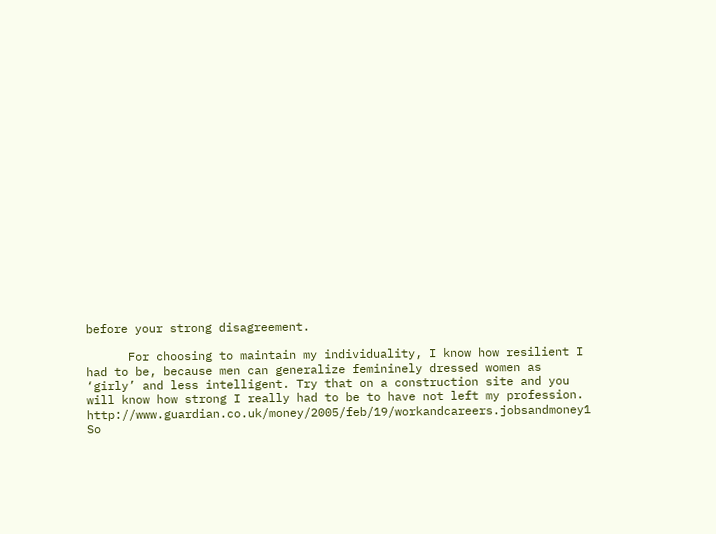before your strong disagreement.

      For choosing to maintain my individuality, I know how resilient I had to be, because men can generalize femininely dressed women as ‘girly’ and less intelligent. Try that on a construction site and you will know how strong I really had to be to have not left my profession. http://www.guardian.co.uk/money/2005/feb/19/workandcareers.jobsandmoney1 So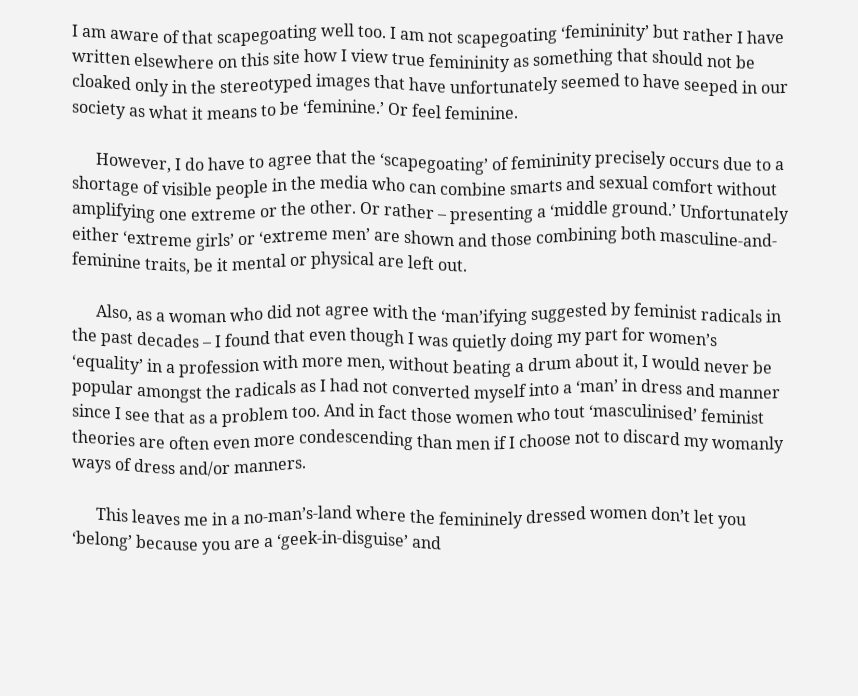I am aware of that scapegoating well too. I am not scapegoating ‘femininity’ but rather I have written elsewhere on this site how I view true femininity as something that should not be cloaked only in the stereotyped images that have unfortunately seemed to have seeped in our society as what it means to be ‘feminine.’ Or feel feminine.

      However, I do have to agree that the ‘scapegoating’ of femininity precisely occurs due to a shortage of visible people in the media who can combine smarts and sexual comfort without amplifying one extreme or the other. Or rather – presenting a ‘middle ground.’ Unfortunately either ‘extreme girls’ or ‘extreme men’ are shown and those combining both masculine-and-feminine traits, be it mental or physical are left out.

      Also, as a woman who did not agree with the ‘man’ifying suggested by feminist radicals in the past decades – I found that even though I was quietly doing my part for women’s ‘equality’ in a profession with more men, without beating a drum about it, I would never be popular amongst the radicals as I had not converted myself into a ‘man’ in dress and manner since I see that as a problem too. And in fact those women who tout ‘masculinised’ feminist theories are often even more condescending than men if I choose not to discard my womanly ways of dress and/or manners.

      This leaves me in a no-man’s-land where the femininely dressed women don’t let you ‘belong’ because you are a ‘geek-in-disguise’ and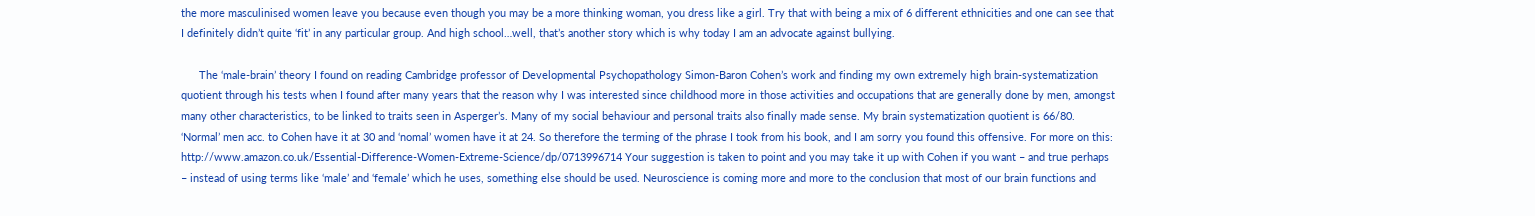the more masculinised women leave you because even though you may be a more thinking woman, you dress like a girl. Try that with being a mix of 6 different ethnicities and one can see that I definitely didn’t quite ‘fit’ in any particular group. And high school…well, that’s another story which is why today I am an advocate against bullying.

      The ‘male-brain’ theory I found on reading Cambridge professor of Developmental Psychopathology Simon-Baron Cohen’s work and finding my own extremely high brain-systematization quotient through his tests when I found after many years that the reason why I was interested since childhood more in those activities and occupations that are generally done by men, amongst many other characteristics, to be linked to traits seen in Asperger’s. Many of my social behaviour and personal traits also finally made sense. My brain systematization quotient is 66/80. ‘Normal’ men acc. to Cohen have it at 30 and ‘nomal’ women have it at 24. So therefore the terming of the phrase I took from his book, and I am sorry you found this offensive. For more on this: http://www.amazon.co.uk/Essential-Difference-Women-Extreme-Science/dp/0713996714 Your suggestion is taken to point and you may take it up with Cohen if you want – and true perhaps – instead of using terms like ‘male’ and ‘female’ which he uses, something else should be used. Neuroscience is coming more and more to the conclusion that most of our brain functions and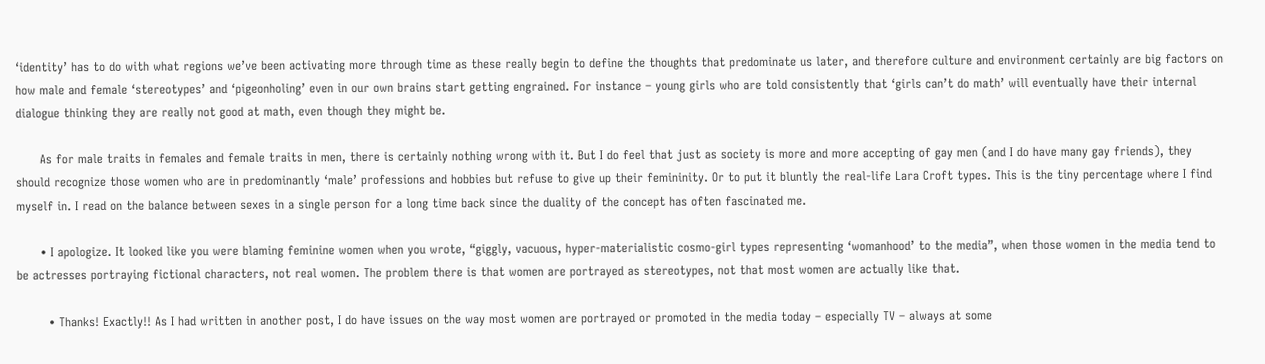‘identity’ has to do with what regions we’ve been activating more through time as these really begin to define the thoughts that predominate us later, and therefore culture and environment certainly are big factors on how male and female ‘stereotypes’ and ‘pigeonholing’ even in our own brains start getting engrained. For instance – young girls who are told consistently that ‘girls can’t do math’ will eventually have their internal dialogue thinking they are really not good at math, even though they might be.

      As for male traits in females and female traits in men, there is certainly nothing wrong with it. But I do feel that just as society is more and more accepting of gay men (and I do have many gay friends), they should recognize those women who are in predominantly ‘male’ professions and hobbies but refuse to give up their femininity. Or to put it bluntly the real-life Lara Croft types. This is the tiny percentage where I find myself in. I read on the balance between sexes in a single person for a long time back since the duality of the concept has often fascinated me.

      • I apologize. It looked like you were blaming feminine women when you wrote, “giggly, vacuous, hyper-materialistic cosmo-girl types representing ‘womanhood’ to the media”, when those women in the media tend to be actresses portraying fictional characters, not real women. The problem there is that women are portrayed as stereotypes, not that most women are actually like that.

        • Thanks! Exactly!! As I had written in another post, I do have issues on the way most women are portrayed or promoted in the media today – especially TV – always at some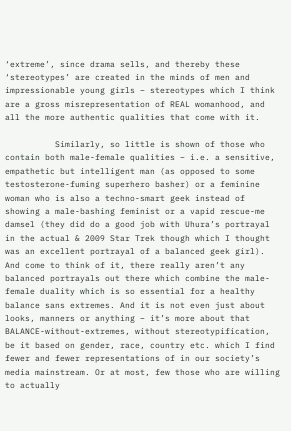‘extreme’, since drama sells, and thereby these ‘stereotypes’ are created in the minds of men and impressionable young girls – stereotypes which I think are a gross misrepresentation of REAL womanhood, and all the more authentic qualities that come with it.

          Similarly, so little is shown of those who contain both male-female qualities – i.e. a sensitive, empathetic but intelligent man (as opposed to some testosterone-fuming superhero basher) or a feminine woman who is also a techno-smart geek instead of showing a male-bashing feminist or a vapid rescue-me damsel (they did do a good job with Uhura’s portrayal in the actual & 2009 Star Trek though which I thought was an excellent portrayal of a balanced geek girl). And come to think of it, there really aren’t any balanced portrayals out there which combine the male-female duality which is so essential for a healthy balance sans extremes. And it is not even just about looks, manners or anything – it’s more about that BALANCE-without-extremes, without stereotypification, be it based on gender, race, country etc. which I find fewer and fewer representations of in our society’s media mainstream. Or at most, few those who are willing to actually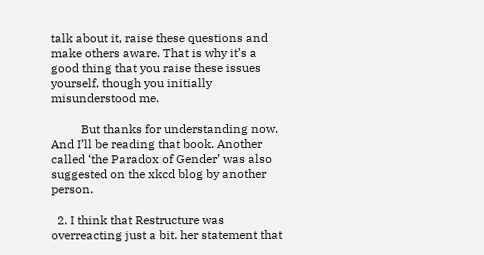talk about it, raise these questions and make others aware. That is why it’s a good thing that you raise these issues yourself, though you initially misunderstood me.

          But thanks for understanding now. And I’ll be reading that book. Another called ‘the Paradox of Gender’ was also suggested on the xkcd blog by another person.

  2. I think that Restructure was overreacting just a bit. her statement that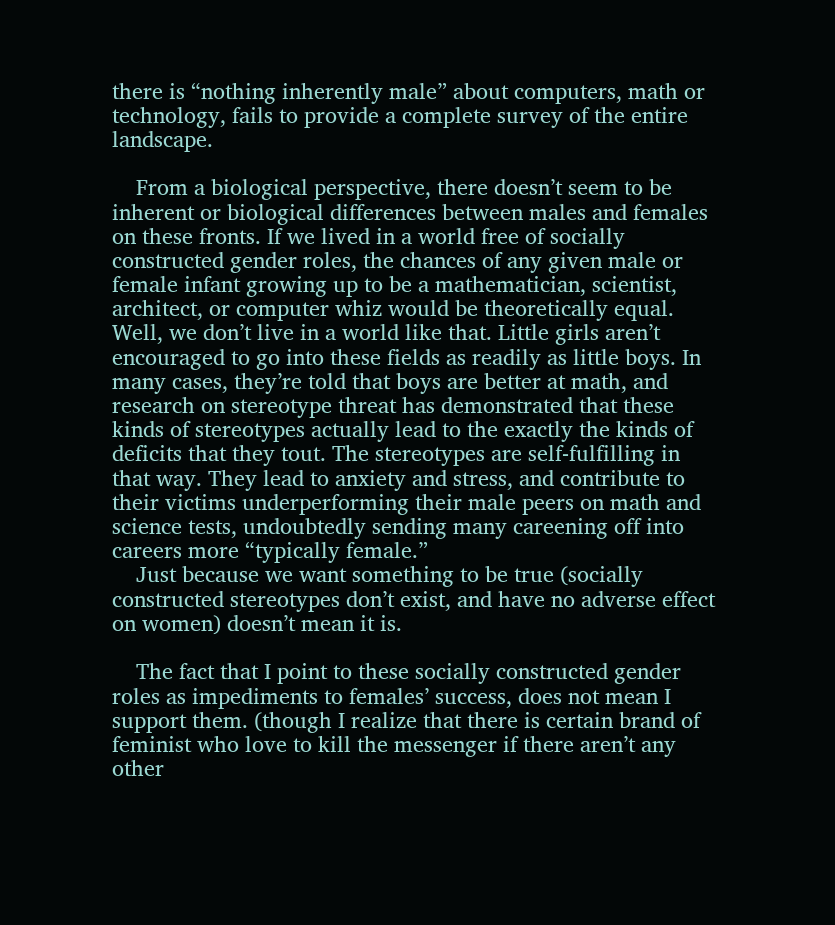there is “nothing inherently male” about computers, math or technology, fails to provide a complete survey of the entire landscape.

    From a biological perspective, there doesn’t seem to be inherent or biological differences between males and females on these fronts. If we lived in a world free of socially constructed gender roles, the chances of any given male or female infant growing up to be a mathematician, scientist, architect, or computer whiz would be theoretically equal. Well, we don’t live in a world like that. Little girls aren’t encouraged to go into these fields as readily as little boys. In many cases, they’re told that boys are better at math, and research on stereotype threat has demonstrated that these kinds of stereotypes actually lead to the exactly the kinds of deficits that they tout. The stereotypes are self-fulfilling in that way. They lead to anxiety and stress, and contribute to their victims underperforming their male peers on math and science tests, undoubtedly sending many careening off into careers more “typically female.”
    Just because we want something to be true (socially constructed stereotypes don’t exist, and have no adverse effect on women) doesn’t mean it is.

    The fact that I point to these socially constructed gender roles as impediments to females’ success, does not mean I support them. (though I realize that there is certain brand of feminist who love to kill the messenger if there aren’t any other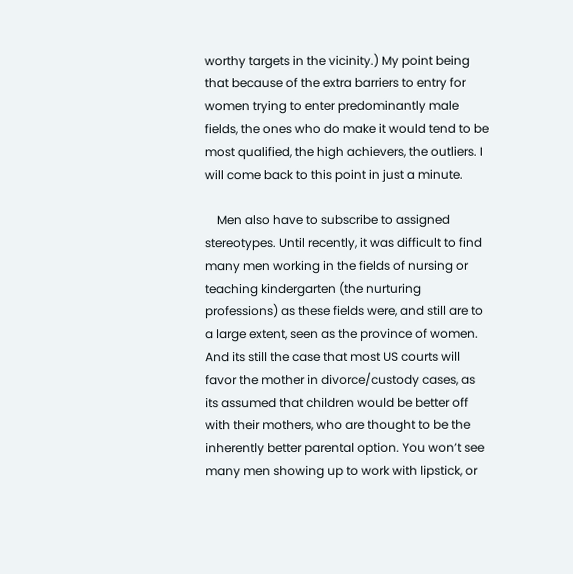worthy targets in the vicinity.) My point being that because of the extra barriers to entry for women trying to enter predominantly male fields, the ones who do make it would tend to be most qualified, the high achievers, the outliers. I will come back to this point in just a minute.

    Men also have to subscribe to assigned stereotypes. Until recently, it was difficult to find many men working in the fields of nursing or teaching kindergarten (the nurturing professions) as these fields were, and still are to a large extent, seen as the province of women. And its still the case that most US courts will favor the mother in divorce/custody cases, as its assumed that children would be better off with their mothers, who are thought to be the inherently better parental option. You won’t see many men showing up to work with lipstick, or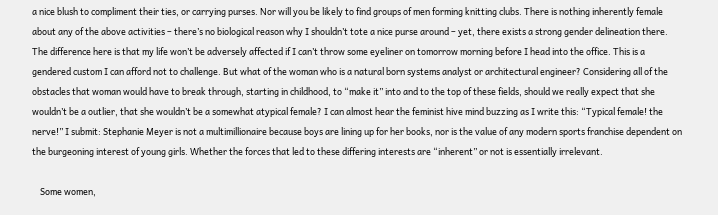a nice blush to compliment their ties, or carrying purses. Nor will you be likely to find groups of men forming knitting clubs. There is nothing inherently female about any of the above activities – there’s no biological reason why I shouldn’t tote a nice purse around – yet, there exists a strong gender delineation there. The difference here is that my life won’t be adversely affected if I can’t throw some eyeliner on tomorrow morning before I head into the office. This is a gendered custom I can afford not to challenge. But what of the woman who is a natural born systems analyst or architectural engineer? Considering all of the obstacles that woman would have to break through, starting in childhood, to “make it” into and to the top of these fields, should we really expect that she wouldn’t be a outlier, that she wouldn’t be a somewhat atypical female? I can almost hear the feminist hive mind buzzing as I write this: “Typical female! the nerve!” I submit: Stephanie Meyer is not a multimillionaire because boys are lining up for her books, nor is the value of any modern sports franchise dependent on the burgeoning interest of young girls. Whether the forces that led to these differing interests are “inherent” or not is essentially irrelevant.

    Some women,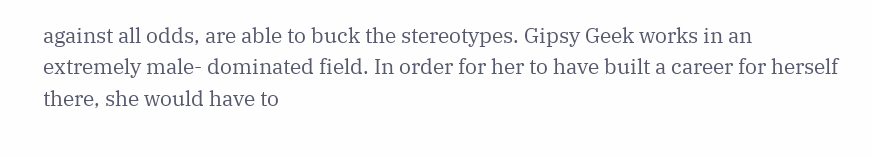against all odds, are able to buck the stereotypes. Gipsy Geek works in an extremely male- dominated field. In order for her to have built a career for herself there, she would have to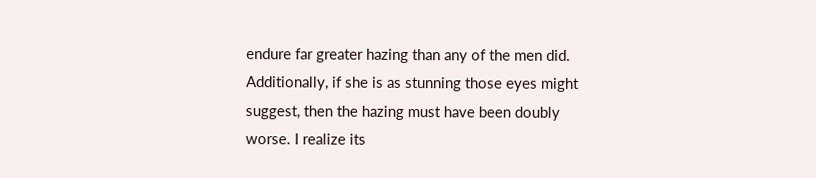endure far greater hazing than any of the men did. Additionally, if she is as stunning those eyes might suggest, then the hazing must have been doubly worse. I realize its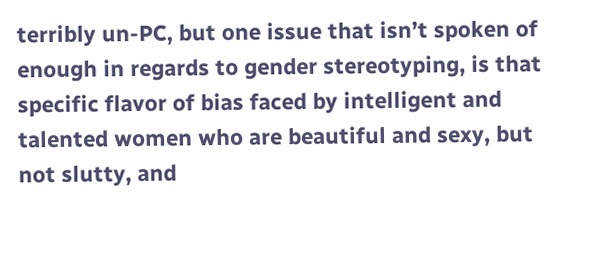terribly un-PC, but one issue that isn’t spoken of enough in regards to gender stereotyping, is that specific flavor of bias faced by intelligent and talented women who are beautiful and sexy, but not slutty, and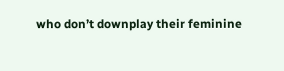who don’t downplay their feminine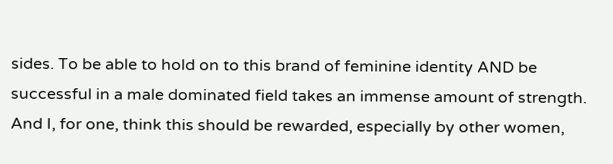sides. To be able to hold on to this brand of feminine identity AND be successful in a male dominated field takes an immense amount of strength. And I, for one, think this should be rewarded, especially by other women,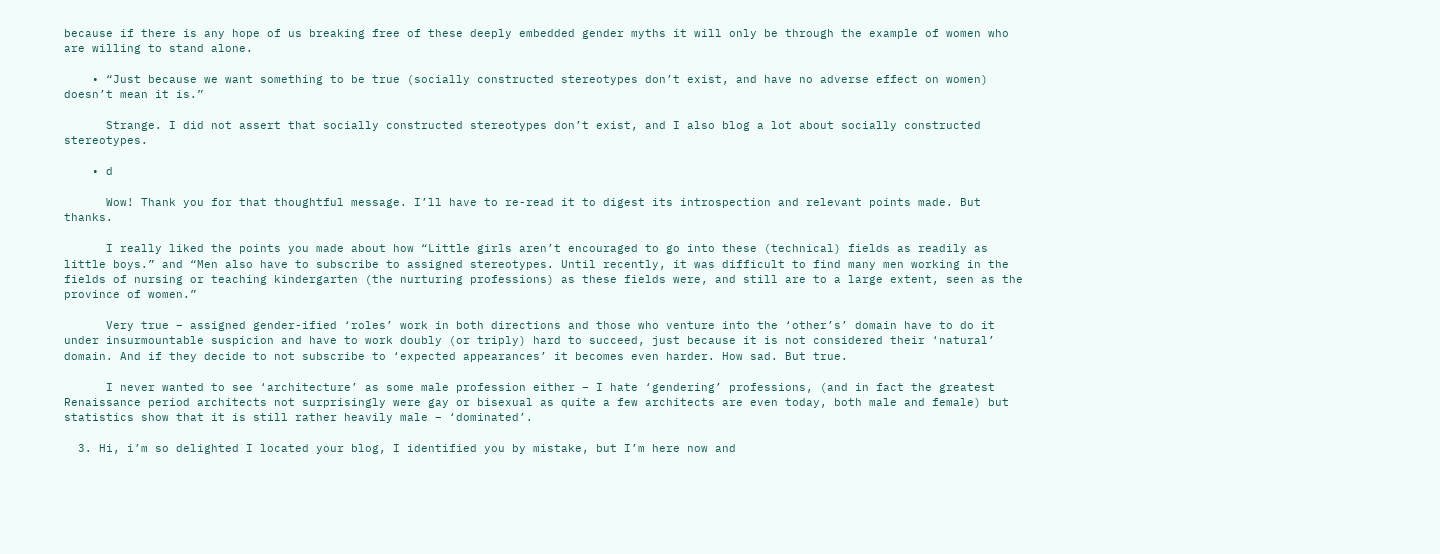because if there is any hope of us breaking free of these deeply embedded gender myths it will only be through the example of women who are willing to stand alone.

    • “Just because we want something to be true (socially constructed stereotypes don’t exist, and have no adverse effect on women) doesn’t mean it is.”

      Strange. I did not assert that socially constructed stereotypes don’t exist, and I also blog a lot about socially constructed stereotypes.

    • d

      Wow! Thank you for that thoughtful message. I’ll have to re-read it to digest its introspection and relevant points made. But thanks.

      I really liked the points you made about how “Little girls aren’t encouraged to go into these (technical) fields as readily as little boys.” and “Men also have to subscribe to assigned stereotypes. Until recently, it was difficult to find many men working in the fields of nursing or teaching kindergarten (the nurturing professions) as these fields were, and still are to a large extent, seen as the province of women.”

      Very true – assigned gender-ified ‘roles’ work in both directions and those who venture into the ‘other’s’ domain have to do it under insurmountable suspicion and have to work doubly (or triply) hard to succeed, just because it is not considered their ‘natural’ domain. And if they decide to not subscribe to ‘expected appearances’ it becomes even harder. How sad. But true.

      I never wanted to see ‘architecture’ as some male profession either – I hate ‘gendering’ professions, (and in fact the greatest Renaissance period architects not surprisingly were gay or bisexual as quite a few architects are even today, both male and female) but statistics show that it is still rather heavily male – ‘dominated’.

  3. Hi, i’m so delighted I located your blog, I identified you by mistake, but I’m here now and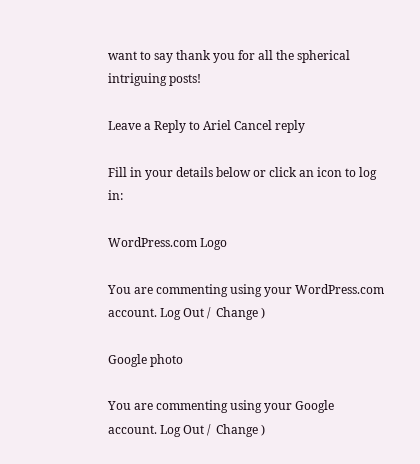want to say thank you for all the spherical intriguing posts!

Leave a Reply to Ariel Cancel reply

Fill in your details below or click an icon to log in:

WordPress.com Logo

You are commenting using your WordPress.com account. Log Out /  Change )

Google photo

You are commenting using your Google account. Log Out /  Change )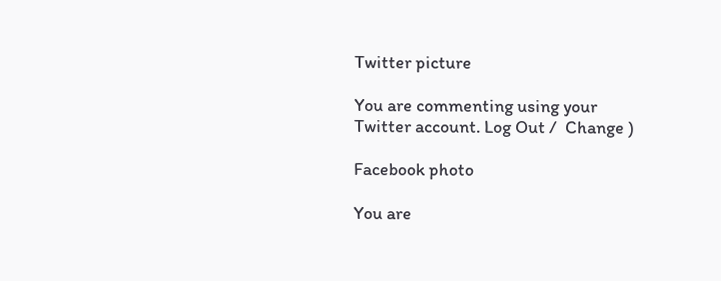Twitter picture

You are commenting using your Twitter account. Log Out /  Change )

Facebook photo

You are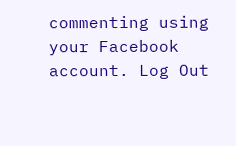commenting using your Facebook account. Log Out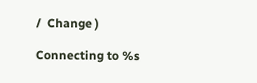/  Change )

Connecting to %s